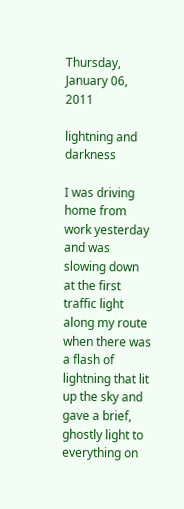Thursday, January 06, 2011

lightning and darkness

I was driving home from work yesterday and was slowing down at the first traffic light along my route when there was a flash of lightning that lit up the sky and gave a brief, ghostly light to everything on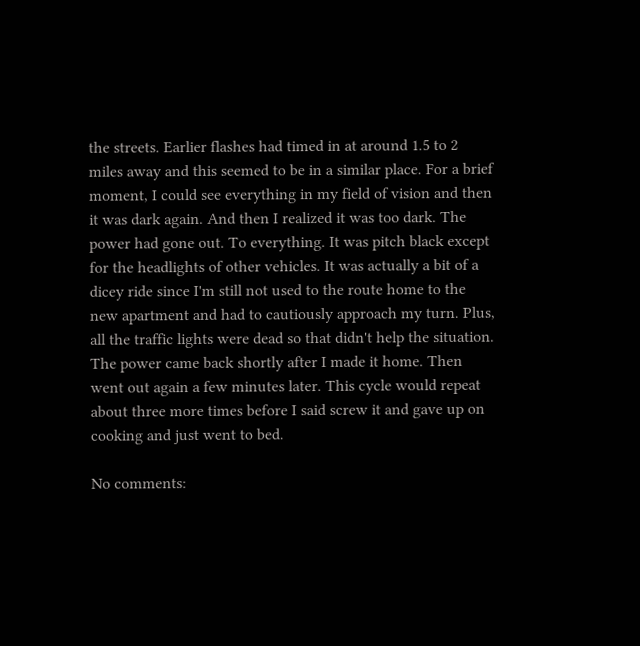the streets. Earlier flashes had timed in at around 1.5 to 2 miles away and this seemed to be in a similar place. For a brief moment, I could see everything in my field of vision and then it was dark again. And then I realized it was too dark. The power had gone out. To everything. It was pitch black except for the headlights of other vehicles. It was actually a bit of a dicey ride since I'm still not used to the route home to the new apartment and had to cautiously approach my turn. Plus, all the traffic lights were dead so that didn't help the situation. The power came back shortly after I made it home. Then went out again a few minutes later. This cycle would repeat about three more times before I said screw it and gave up on cooking and just went to bed.

No comments: